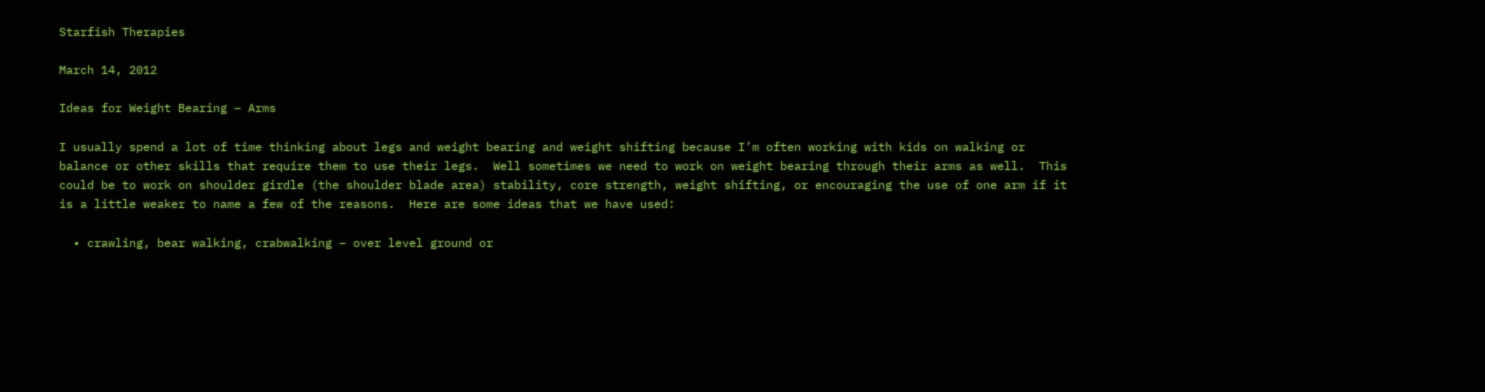Starfish Therapies

March 14, 2012

Ideas for Weight Bearing – Arms

I usually spend a lot of time thinking about legs and weight bearing and weight shifting because I’m often working with kids on walking or balance or other skills that require them to use their legs.  Well sometimes we need to work on weight bearing through their arms as well.  This could be to work on shoulder girdle (the shoulder blade area) stability, core strength, weight shifting, or encouraging the use of one arm if it is a little weaker to name a few of the reasons.  Here are some ideas that we have used:

  • crawling, bear walking, crabwalking – over level ground or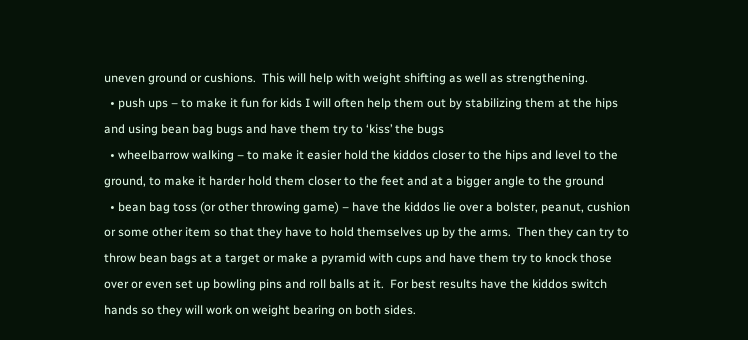uneven ground or cushions.  This will help with weight shifting as well as strengthening.
  • push ups – to make it fun for kids I will often help them out by stabilizing them at the hips and using bean bag bugs and have them try to ‘kiss’ the bugs
  • wheelbarrow walking – to make it easier hold the kiddos closer to the hips and level to the ground, to make it harder hold them closer to the feet and at a bigger angle to the ground
  • bean bag toss (or other throwing game) – have the kiddos lie over a bolster, peanut, cushion or some other item so that they have to hold themselves up by the arms.  Then they can try to throw bean bags at a target or make a pyramid with cups and have them try to knock those over or even set up bowling pins and roll balls at it.  For best results have the kiddos switch hands so they will work on weight bearing on both sides.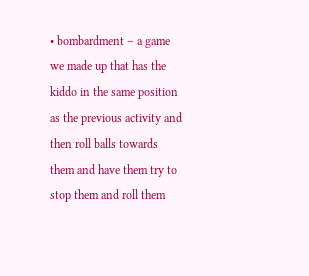• bombardment – a game we made up that has the kiddo in the same position as the previous activity and then roll balls towards them and have them try to stop them and roll them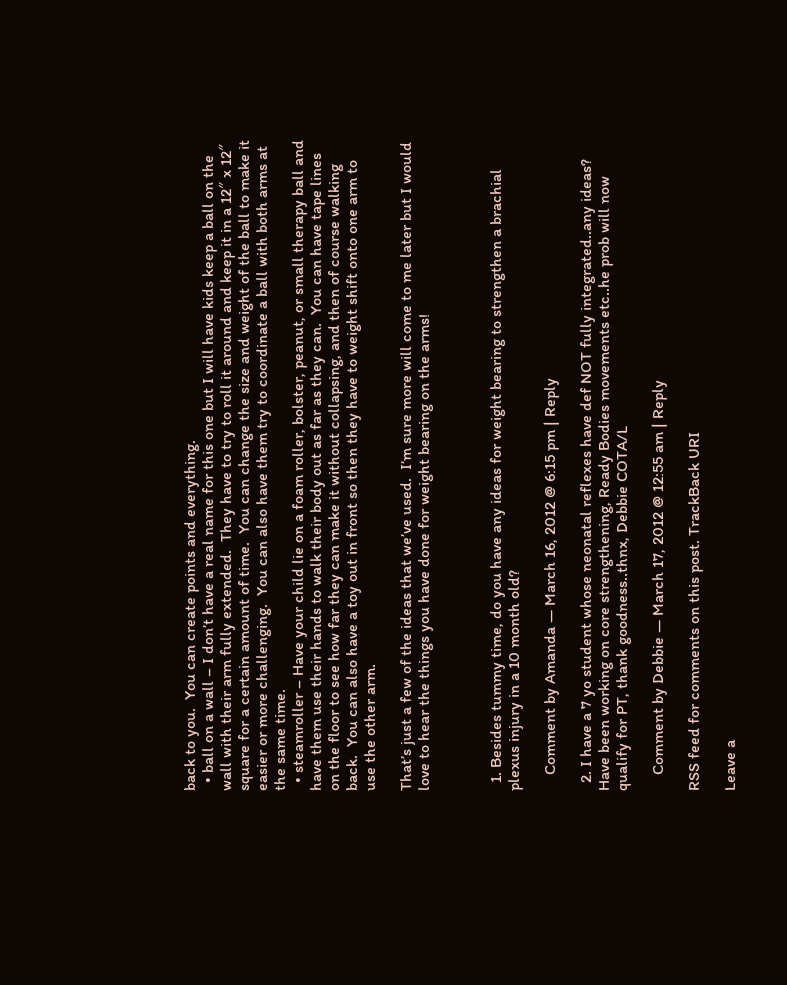back to you.  You can create points and everything.
  • ball on a wall – I don’t have a real name for this one but I will have kids keep a ball on the wall with their arm fully extended.  They have to try to roll it around and keep it in a 12″ x 12″ square for a certain amount of time.  You can change the size and weight of the ball to make it easier or more challenging.  You can also have them try to coordinate a ball with both arms at the same time.
  • steamroller – Have your child lie on a foam roller, bolster, peanut, or small therapy ball and have them use their hands to walk their body out as far as they can.  You can have tape lines on the floor to see how far they can make it without collapsing, and then of course walking back.  You can also have a toy out in front so then they have to weight shift onto one arm to use the other arm.

That’s just a few of the ideas that we’ve used.  I’m sure more will come to me later but I would love to hear the things you have done for weight bearing on the arms!



  1. Besides tummy time, do you have any ideas for weight bearing to strengthen a brachial plexus injury in a 10 month old?

    Comment by Amanda — March 16, 2012 @ 6:15 pm | Reply

  2. I have a 7 yo student whose neonatal reflexes have def NOT fully integrated..any ideas? Have been working on core strengthening, Ready Bodies movements etc..he prob will now qualify for PT, thank goodness..thnx, Debbie COTA/L

    Comment by Debbie — March 17, 2012 @ 12:55 am | Reply

RSS feed for comments on this post. TrackBack URI

Leave a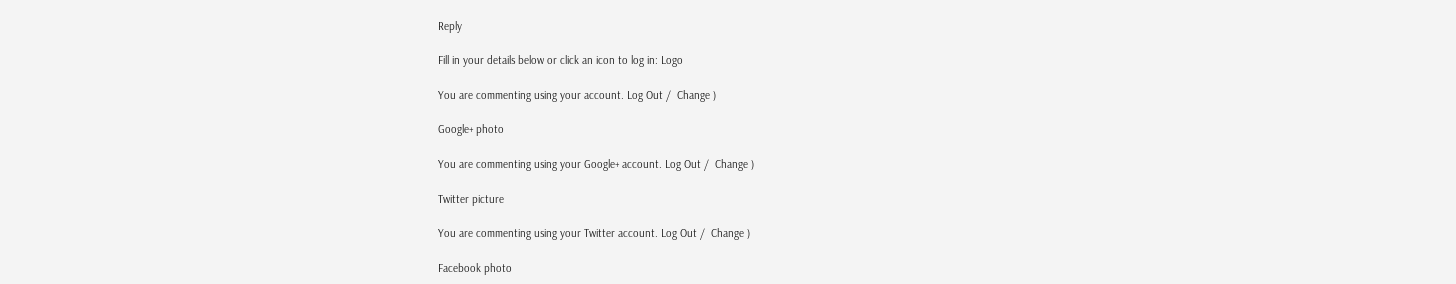Reply

Fill in your details below or click an icon to log in: Logo

You are commenting using your account. Log Out /  Change )

Google+ photo

You are commenting using your Google+ account. Log Out /  Change )

Twitter picture

You are commenting using your Twitter account. Log Out /  Change )

Facebook photo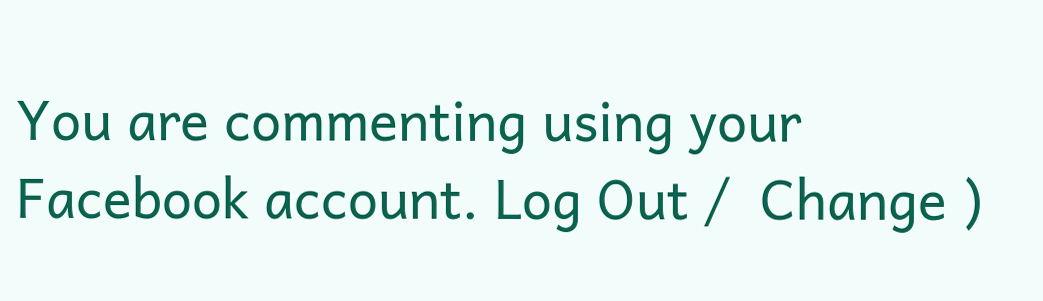You are commenting using your Facebook account. Log Out /  Change )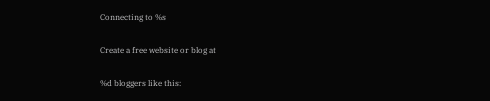Connecting to %s

Create a free website or blog at

%d bloggers like this: